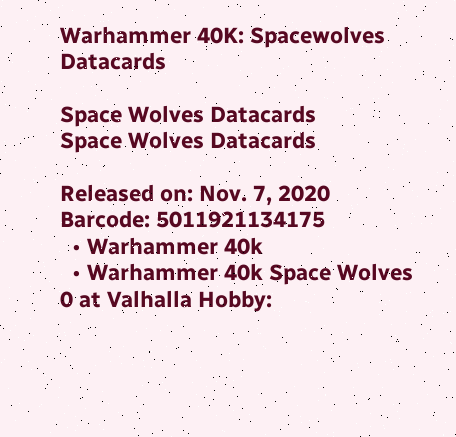Warhammer 40K: Spacewolves Datacards

Space Wolves Datacards
Space Wolves Datacards

Released on: Nov. 7, 2020
Barcode: 5011921134175
  • Warhammer 40k
  • Warhammer 40k Space Wolves
0 at Valhalla Hobby: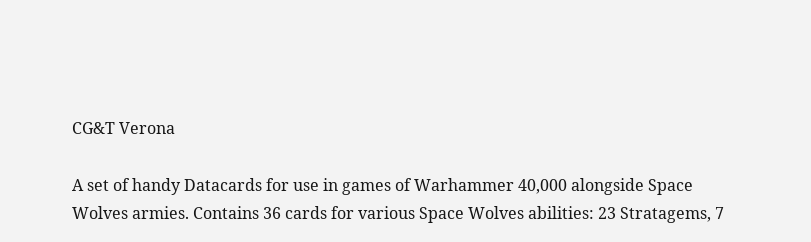CG&T Verona

A set of handy Datacards for use in games of Warhammer 40,000 alongside Space Wolves armies. Contains 36 cards for various Space Wolves abilities: 23 Stratagems, 7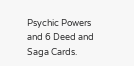Psychic Powers and 6 Deed and Saga Cards.